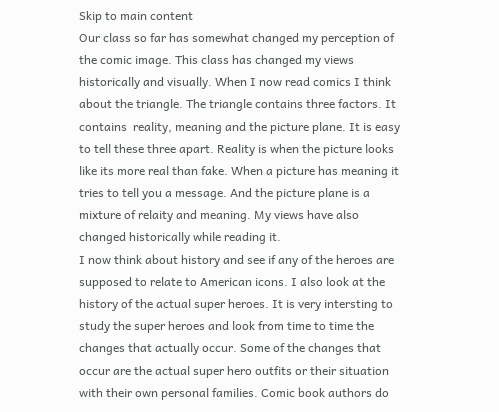Skip to main content
Our class so far has somewhat changed my perception of the comic image. This class has changed my views historically and visually. When I now read comics I think about the triangle. The triangle contains three factors. It contains  reality, meaning and the picture plane. It is easy to tell these three apart. Reality is when the picture looks like its more real than fake. When a picture has meaning it tries to tell you a message. And the picture plane is a mixture of relaity and meaning. My views have also changed historically while reading it.
I now think about history and see if any of the heroes are supposed to relate to American icons. I also look at the history of the actual super heroes. It is very intersting to study the super heroes and look from time to time the changes that actually occur. Some of the changes that occur are the actual super hero outfits or their situation with their own personal families. Comic book authors do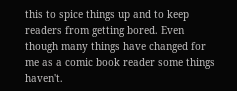this to spice things up and to keep readers from getting bored. Even though many things have changed for me as a comic book reader some things haven't.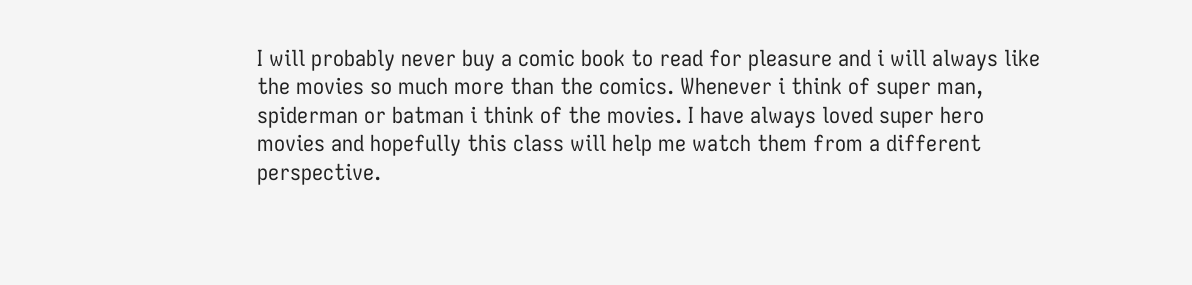I will probably never buy a comic book to read for pleasure and i will always like the movies so much more than the comics. Whenever i think of super man, spiderman or batman i think of the movies. I have always loved super hero movies and hopefully this class will help me watch them from a different perspective.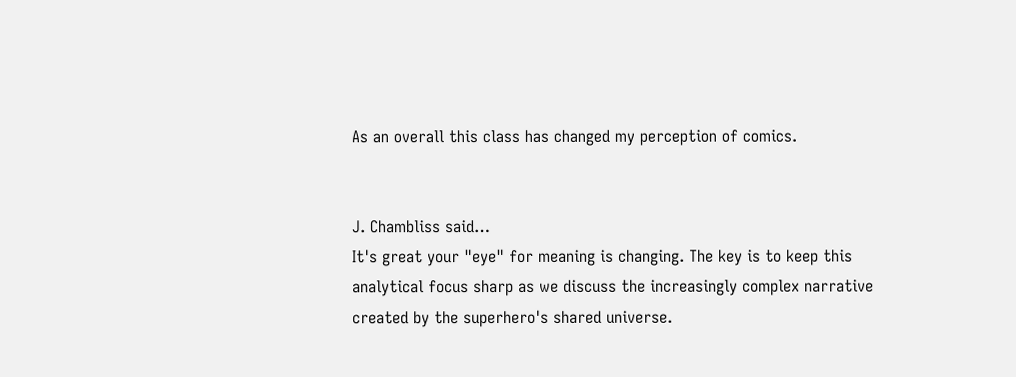As an overall this class has changed my perception of comics.


J. Chambliss said…
It's great your "eye" for meaning is changing. The key is to keep this analytical focus sharp as we discuss the increasingly complex narrative created by the superhero's shared universe.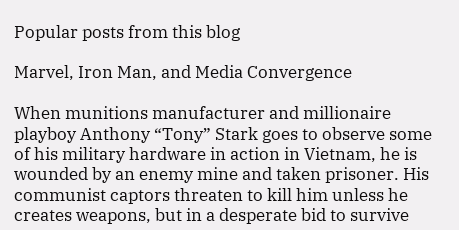Popular posts from this blog

Marvel, Iron Man, and Media Convergence

When munitions manufacturer and millionaire playboy Anthony “Tony” Stark goes to observe some of his military hardware in action in Vietnam, he is wounded by an enemy mine and taken prisoner. His communist captors threaten to kill him unless he creates weapons, but in a desperate bid to survive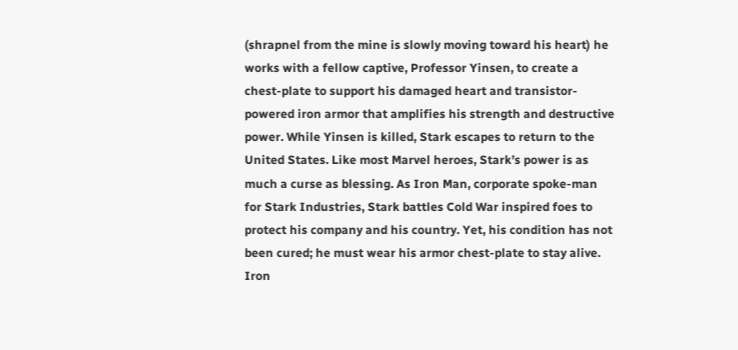(shrapnel from the mine is slowly moving toward his heart) he works with a fellow captive, Professor Yinsen, to create a chest-plate to support his damaged heart and transistor-powered iron armor that amplifies his strength and destructive power. While Yinsen is killed, Stark escapes to return to the United States. Like most Marvel heroes, Stark’s power is as much a curse as blessing. As Iron Man, corporate spoke-man for Stark Industries, Stark battles Cold War inspired foes to protect his company and his country. Yet, his condition has not been cured; he must wear his armor chest-plate to stay alive. Iron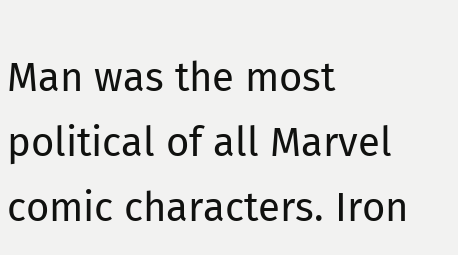Man was the most political of all Marvel comic characters. Iron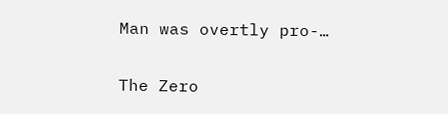Man was overtly pro-…

The Zero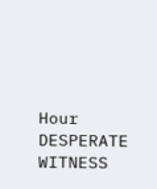Hour DESPERATE WITNESS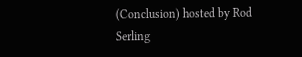(Conclusion) hosted by Rod Serling